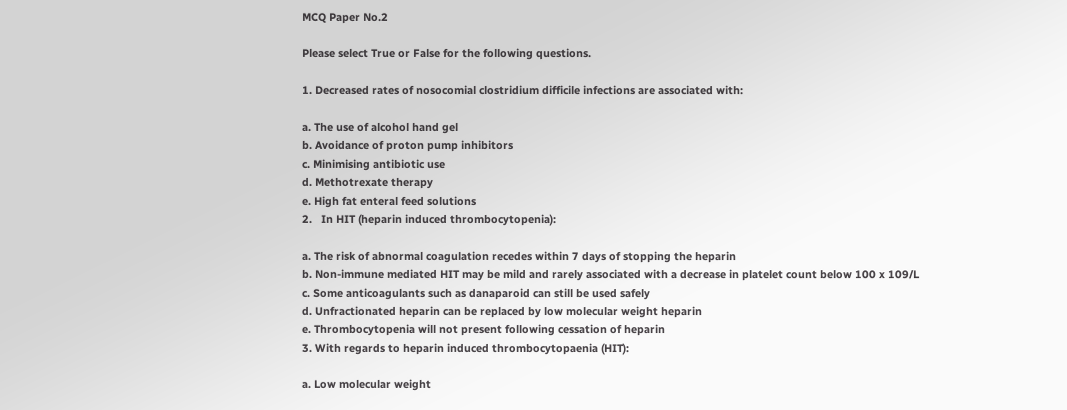MCQ Paper No.2

Please select True or False for the following questions.

1. Decreased rates of nosocomial clostridium difficile infections are associated with:

a. The use of alcohol hand gel
b. Avoidance of proton pump inhibitors
c. Minimising antibiotic use
d. Methotrexate therapy
e. High fat enteral feed solutions
2.   In HIT (heparin induced thrombocytopenia):

a. The risk of abnormal coagulation recedes within 7 days of stopping the heparin
b. Non-immune mediated HIT may be mild and rarely associated with a decrease in platelet count below 100 x 109/L
c. Some anticoagulants such as danaparoid can still be used safely
d. Unfractionated heparin can be replaced by low molecular weight heparin
e. Thrombocytopenia will not present following cessation of heparin
3. With regards to heparin induced thrombocytopaenia (HIT):

a. Low molecular weight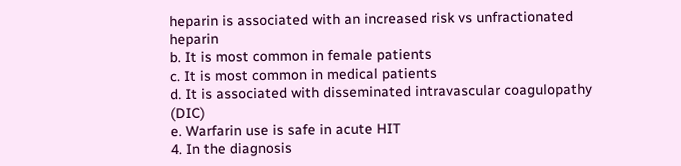heparin is associated with an increased risk vs unfractionated heparin
b. It is most common in female patients
c. It is most common in medical patients
d. It is associated with disseminated intravascular coagulopathy (DIC)
e. Warfarin use is safe in acute HIT
4. In the diagnosis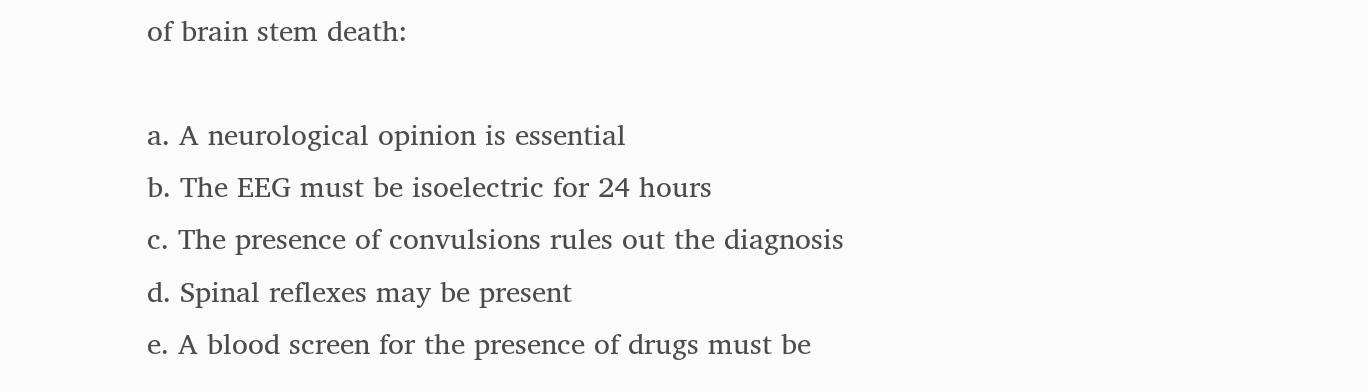of brain stem death:

a. A neurological opinion is essential
b. The EEG must be isoelectric for 24 hours
c. The presence of convulsions rules out the diagnosis
d. Spinal reflexes may be present
e. A blood screen for the presence of drugs must be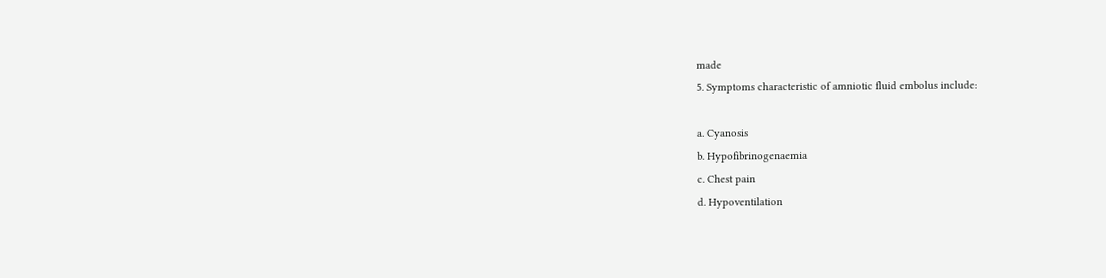made
5. Symptoms characteristic of amniotic fluid embolus include:

a. Cyanosis
b. Hypofibrinogenaemia
c. Chest pain
d. Hypoventilation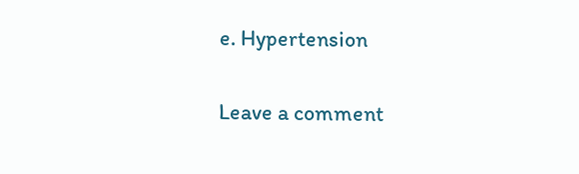e. Hypertension

Leave a comment